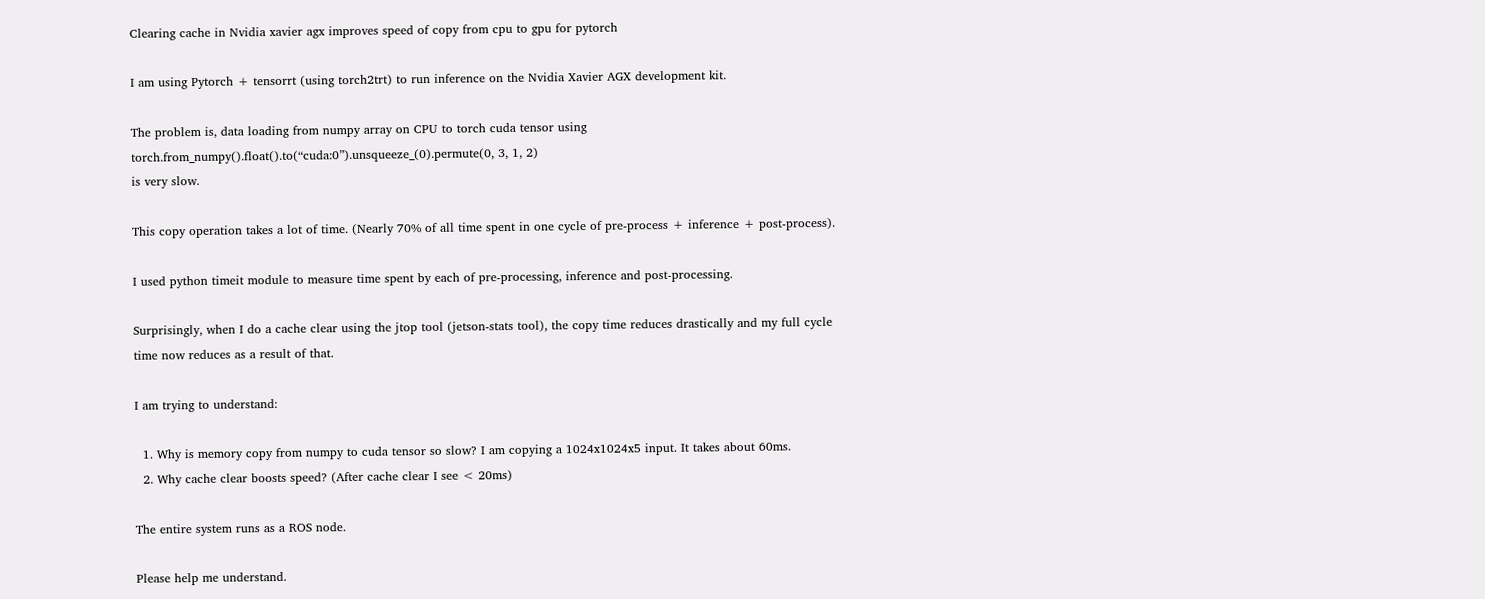Clearing cache in Nvidia xavier agx improves speed of copy from cpu to gpu for pytorch

I am using Pytorch + tensorrt (using torch2trt) to run inference on the Nvidia Xavier AGX development kit.

The problem is, data loading from numpy array on CPU to torch cuda tensor using torch.from_numpy().float().to(“cuda:0”).unsqueeze_(0).permute(0, 3, 1, 2)
is very slow.

This copy operation takes a lot of time. (Nearly 70% of all time spent in one cycle of pre-process + inference + post-process).

I used python timeit module to measure time spent by each of pre-processing, inference and post-processing.

Surprisingly, when I do a cache clear using the jtop tool (jetson-stats tool), the copy time reduces drastically and my full cycle time now reduces as a result of that.

I am trying to understand:

  1. Why is memory copy from numpy to cuda tensor so slow? I am copying a 1024x1024x5 input. It takes about 60ms.
  2. Why cache clear boosts speed? (After cache clear I see < 20ms)

The entire system runs as a ROS node.

Please help me understand.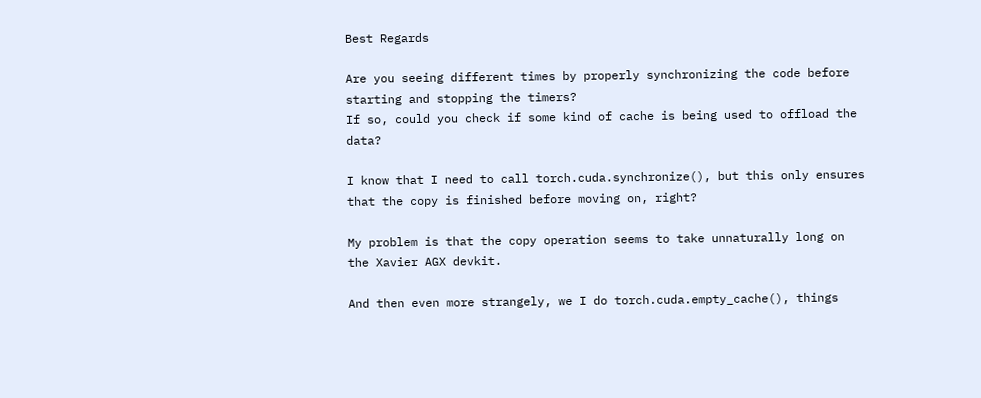Best Regards

Are you seeing different times by properly synchronizing the code before starting and stopping the timers?
If so, could you check if some kind of cache is being used to offload the data?

I know that I need to call torch.cuda.synchronize(), but this only ensures that the copy is finished before moving on, right?

My problem is that the copy operation seems to take unnaturally long on the Xavier AGX devkit.

And then even more strangely, we I do torch.cuda.empty_cache(), things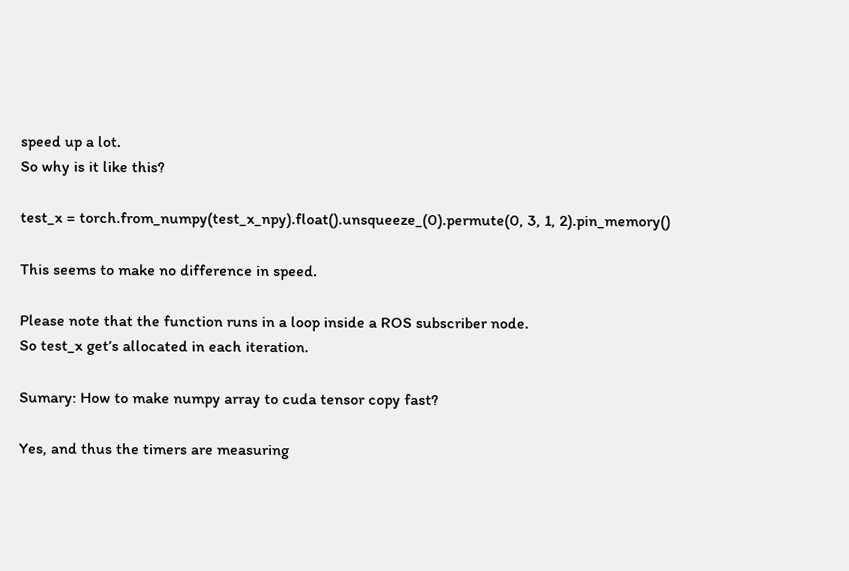speed up a lot.
So why is it like this?

test_x = torch.from_numpy(test_x_npy).float().unsqueeze_(0).permute(0, 3, 1, 2).pin_memory()

This seems to make no difference in speed.

Please note that the function runs in a loop inside a ROS subscriber node.
So test_x get’s allocated in each iteration.

Sumary: How to make numpy array to cuda tensor copy fast?

Yes, and thus the timers are measuring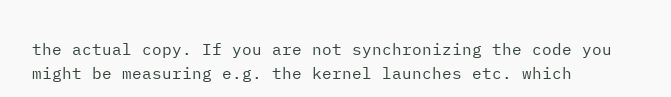the actual copy. If you are not synchronizing the code you might be measuring e.g. the kernel launches etc. which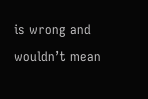is wrong and wouldn’t mean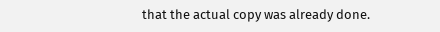that the actual copy was already done.